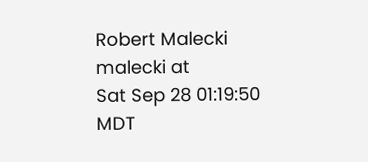Robert Malecki malecki at
Sat Sep 28 01:19:50 MDT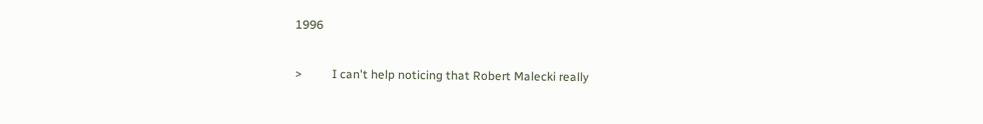1996

>          I can't help noticing that Robert Malecki really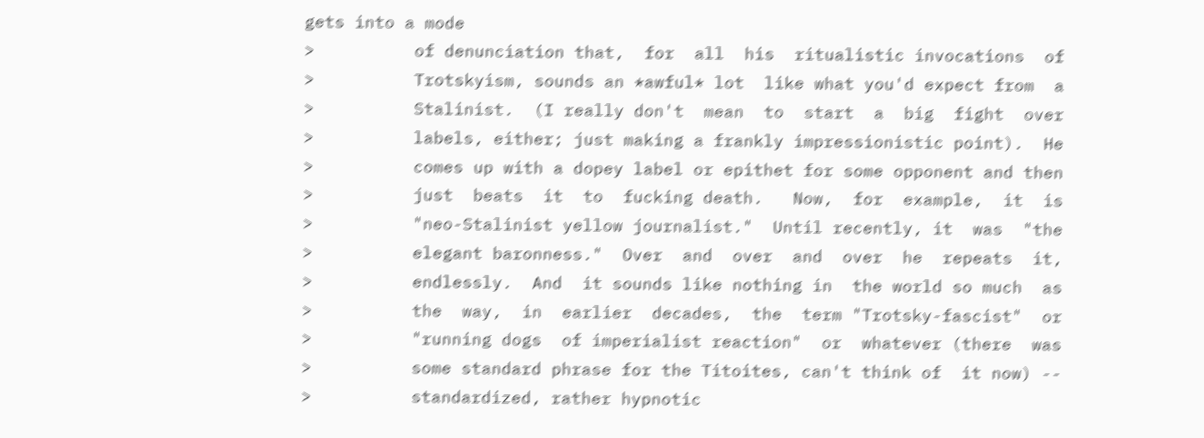gets into a mode
>          of denunciation that,  for  all  his  ritualistic invocations  of
>          Trotskyism, sounds an *awful* lot  like what you'd expect from  a
>          Stalinist.  (I really don't  mean  to  start  a  big  fight  over
>          labels, either; just making a frankly impressionistic point).  He
>          comes up with a dopey label or epithet for some opponent and then
>          just  beats  it  to  fucking death.   Now,  for  example,  it  is
>          "neo-Stalinist yellow journalist."  Until recently, it  was  "the
>          elegant baronness."  Over  and  over  and  over  he  repeats  it,
>          endlessly.  And  it sounds like nothing in  the world so much  as
>          the  way,  in  earlier  decades,  the  term "Trotsky-fascist"  or
>          "running dogs  of imperialist reaction"  or  whatever (there  was
>          some standard phrase for the Titoites, can't think of  it now) --
>          standardized, rather hypnotic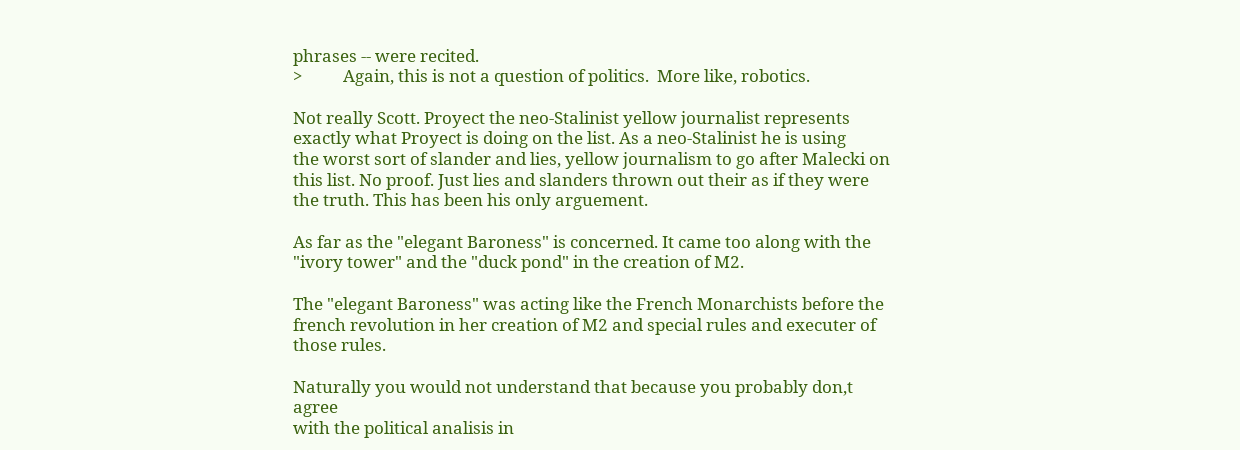phrases -- were recited.
>          Again, this is not a question of politics.  More like, robotics.

Not really Scott. Proyect the neo-Stalinist yellow journalist represents
exactly what Proyect is doing on the list. As a neo-Stalinist he is using
the worst sort of slander and lies, yellow journalism to go after Malecki on
this list. No proof. Just lies and slanders thrown out their as if they were
the truth. This has been his only arguement.

As far as the "elegant Baroness" is concerned. It came too along with the
"ivory tower" and the "duck pond" in the creation of M2.

The "elegant Baroness" was acting like the French Monarchists before the
french revolution in her creation of M2 and special rules and executer of
those rules.

Naturally you would not understand that because you probably don,t agree
with the political analisis in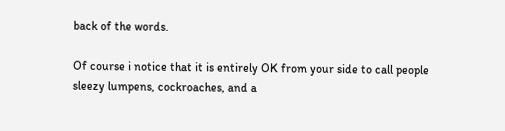back of the words.

Of course i notice that it is entirely OK from your side to call people
sleezy lumpens, cockroaches, and a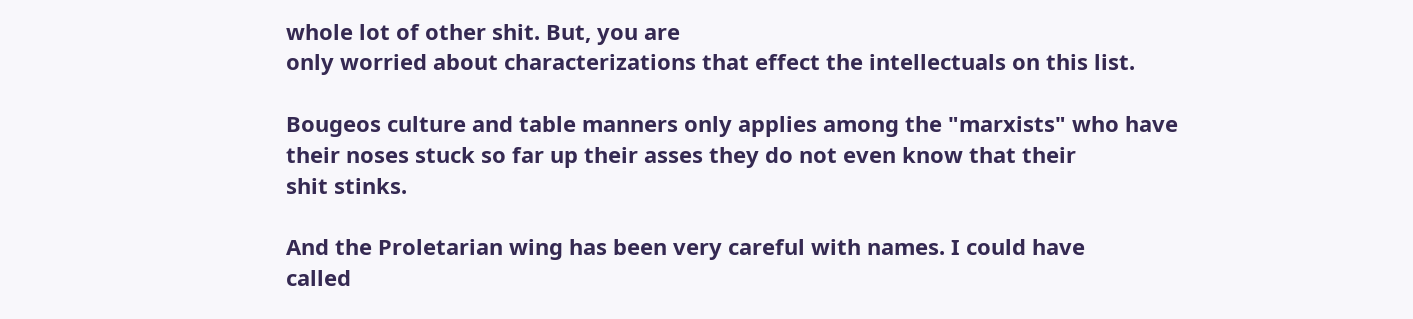whole lot of other shit. But, you are
only worried about characterizations that effect the intellectuals on this list.

Bougeos culture and table manners only applies among the "marxists" who have
their noses stuck so far up their asses they do not even know that their
shit stinks.

And the Proletarian wing has been very careful with names. I could have
called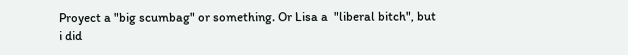Proyect a "big scumbag" or something. Or Lisa a  "liberal bitch", but
i did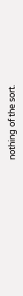nothing of the sort.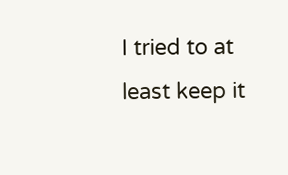I tried to at least keep it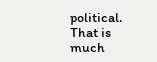political. That is much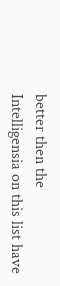better then the
Intelligensia on this list have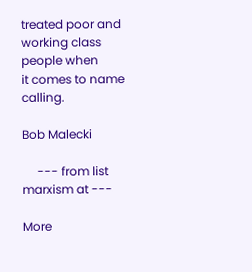treated poor and working class people when
it comes to name calling.

Bob Malecki

     --- from list marxism at ---

More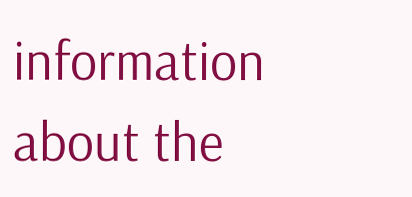information about the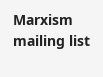Marxism mailing list